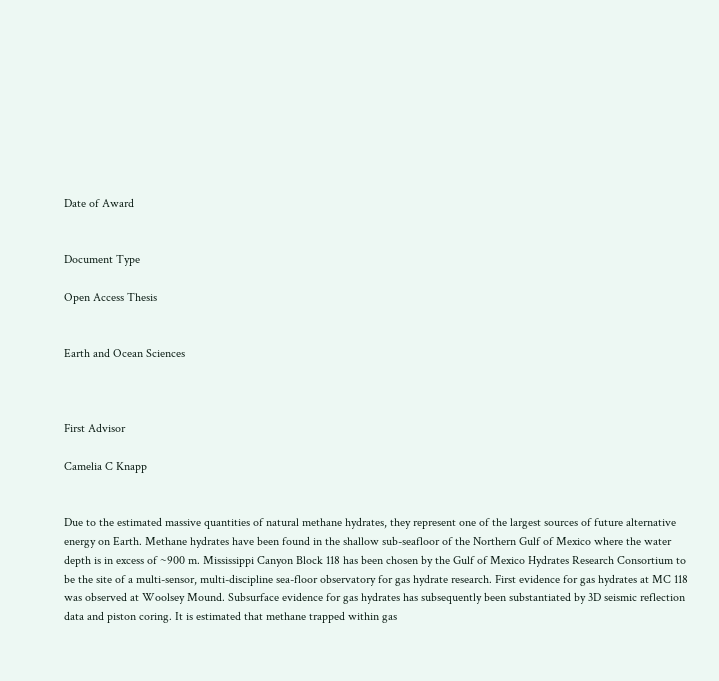Date of Award


Document Type

Open Access Thesis


Earth and Ocean Sciences



First Advisor

Camelia C Knapp


Due to the estimated massive quantities of natural methane hydrates, they represent one of the largest sources of future alternative energy on Earth. Methane hydrates have been found in the shallow sub-seafloor of the Northern Gulf of Mexico where the water depth is in excess of ~900 m. Mississippi Canyon Block 118 has been chosen by the Gulf of Mexico Hydrates Research Consortium to be the site of a multi-sensor, multi-discipline sea-floor observatory for gas hydrate research. First evidence for gas hydrates at MC 118 was observed at Woolsey Mound. Subsurface evidence for gas hydrates has subsequently been substantiated by 3D seismic reflection data and piston coring. It is estimated that methane trapped within gas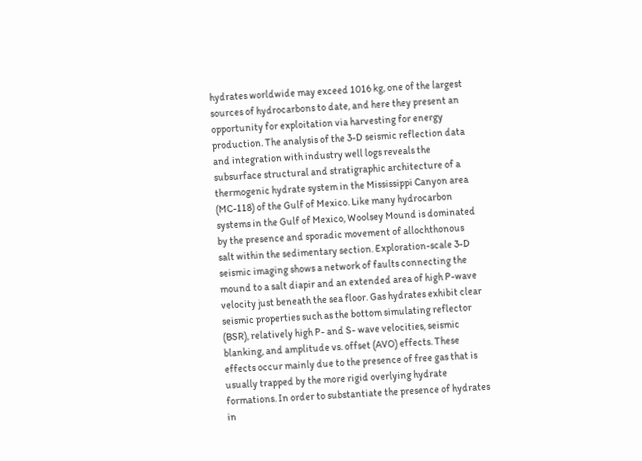hydrates worldwide may exceed 1016 kg, one of the largest sources of hydrocarbons to date, and here they present an opportunity for exploitation via harvesting for energy production. The analysis of the 3-D seismic reflection data and integration with industry well logs reveals the subsurface structural and stratigraphic architecture of a thermogenic hydrate system in the Mississippi Canyon area (MC-118) of the Gulf of Mexico. Like many hydrocarbon systems in the Gulf of Mexico, Woolsey Mound is dominated by the presence and sporadic movement of allochthonous salt within the sedimentary section. Exploration-scale 3-D seismic imaging shows a network of faults connecting the mound to a salt diapir and an extended area of high P-wave velocity just beneath the sea floor. Gas hydrates exhibit clear seismic properties such as the bottom simulating reflector (BSR), relatively high P- and S- wave velocities, seismic blanking, and amplitude vs. offset (AVO) effects. These effects occur mainly due to the presence of free gas that is usually trapped by the more rigid overlying hydrate formations. In order to substantiate the presence of hydrates in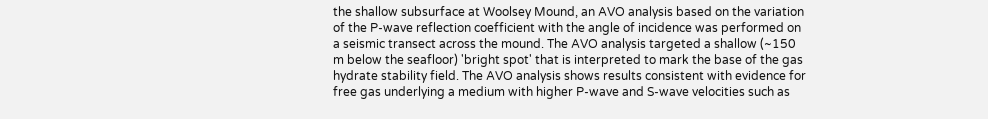the shallow subsurface at Woolsey Mound, an AVO analysis based on the variation of the P-wave reflection coefficient with the angle of incidence was performed on a seismic transect across the mound. The AVO analysis targeted a shallow (~150 m below the seafloor) 'bright spot' that is interpreted to mark the base of the gas hydrate stability field. The AVO analysis shows results consistent with evidence for free gas underlying a medium with higher P-wave and S-wave velocities such as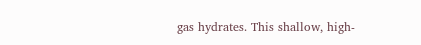gas hydrates. This shallow, high-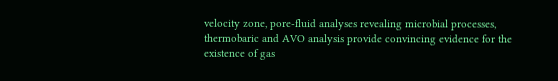velocity zone, pore-fluid analyses revealing microbial processes, thermobaric and AVO analysis provide convincing evidence for the existence of gas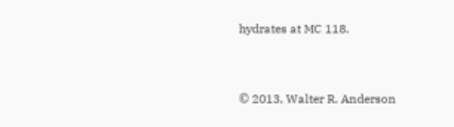hydrates at MC 118.


© 2013, Walter R. Anderson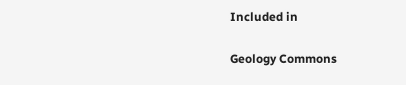Included in

Geology Commons